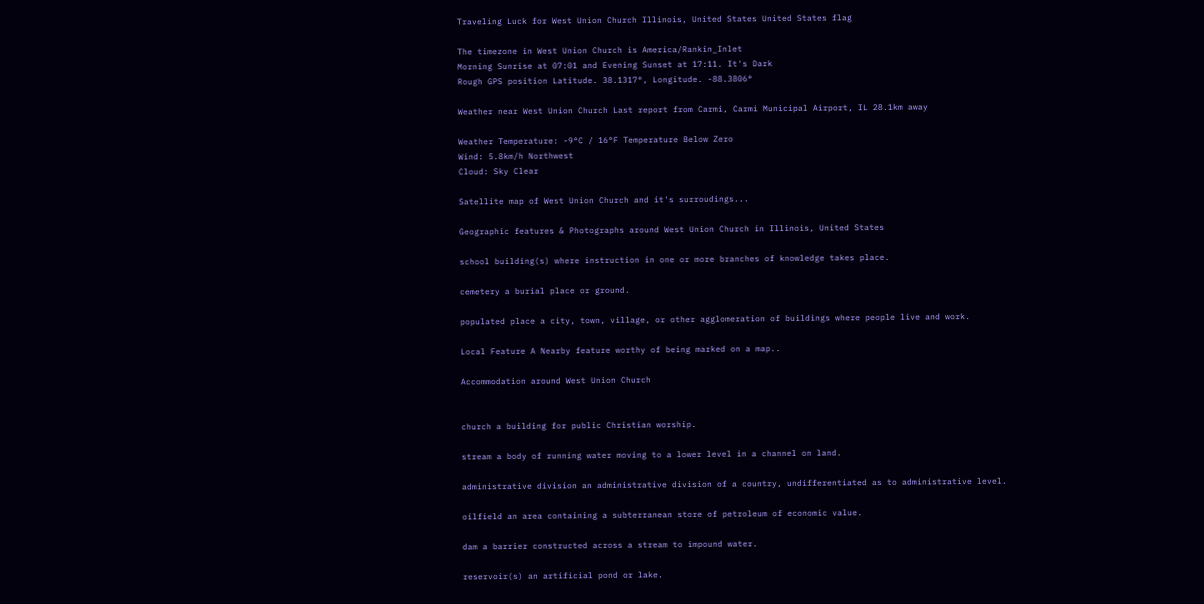Traveling Luck for West Union Church Illinois, United States United States flag

The timezone in West Union Church is America/Rankin_Inlet
Morning Sunrise at 07:01 and Evening Sunset at 17:11. It's Dark
Rough GPS position Latitude. 38.1317°, Longitude. -88.3806°

Weather near West Union Church Last report from Carmi, Carmi Municipal Airport, IL 28.1km away

Weather Temperature: -9°C / 16°F Temperature Below Zero
Wind: 5.8km/h Northwest
Cloud: Sky Clear

Satellite map of West Union Church and it's surroudings...

Geographic features & Photographs around West Union Church in Illinois, United States

school building(s) where instruction in one or more branches of knowledge takes place.

cemetery a burial place or ground.

populated place a city, town, village, or other agglomeration of buildings where people live and work.

Local Feature A Nearby feature worthy of being marked on a map..

Accommodation around West Union Church


church a building for public Christian worship.

stream a body of running water moving to a lower level in a channel on land.

administrative division an administrative division of a country, undifferentiated as to administrative level.

oilfield an area containing a subterranean store of petroleum of economic value.

dam a barrier constructed across a stream to impound water.

reservoir(s) an artificial pond or lake.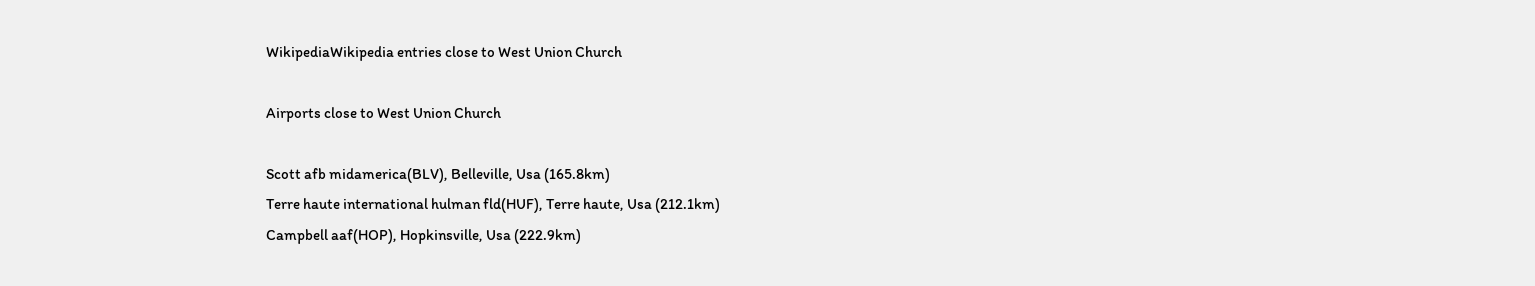WikipediaWikipedia entries close to West Union Church

Airports close to West Union Church

Scott afb midamerica(BLV), Belleville, Usa (165.8km)
Terre haute international hulman fld(HUF), Terre haute, Usa (212.1km)
Campbell aaf(HOP), Hopkinsville, Usa (222.9km)